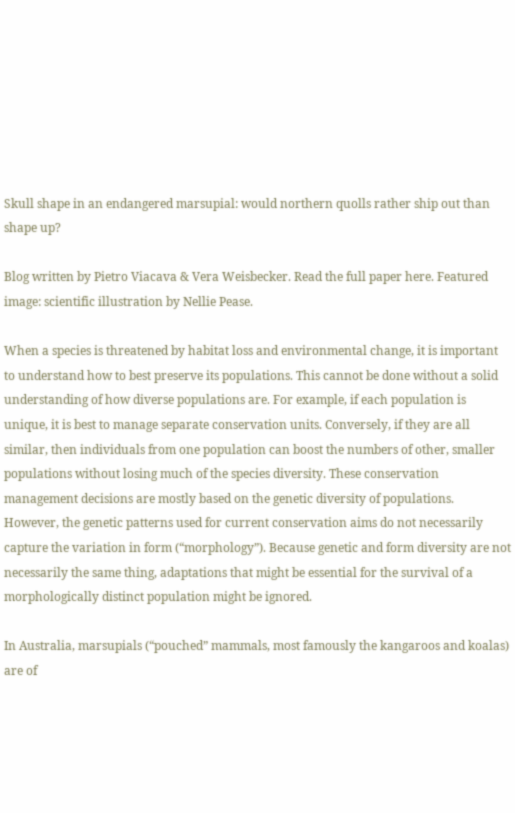Skull shape in an endangered marsupial: would northern quolls rather ship out than shape up?

Blog written by Pietro Viacava & Vera Weisbecker. Read the full paper here. Featured image: scientific illustration by Nellie Pease.

When a species is threatened by habitat loss and environmental change, it is important to understand how to best preserve its populations. This cannot be done without a solid understanding of how diverse populations are. For example, if each population is unique, it is best to manage separate conservation units. Conversely, if they are all similar, then individuals from one population can boost the numbers of other, smaller populations without losing much of the species diversity. These conservation management decisions are mostly based on the genetic diversity of populations. However, the genetic patterns used for current conservation aims do not necessarily capture the variation in form (“morphology”). Because genetic and form diversity are not necessarily the same thing, adaptations that might be essential for the survival of a morphologically distinct population might be ignored.

In Australia, marsupials (“pouched” mammals, most famously the kangaroos and koalas) are of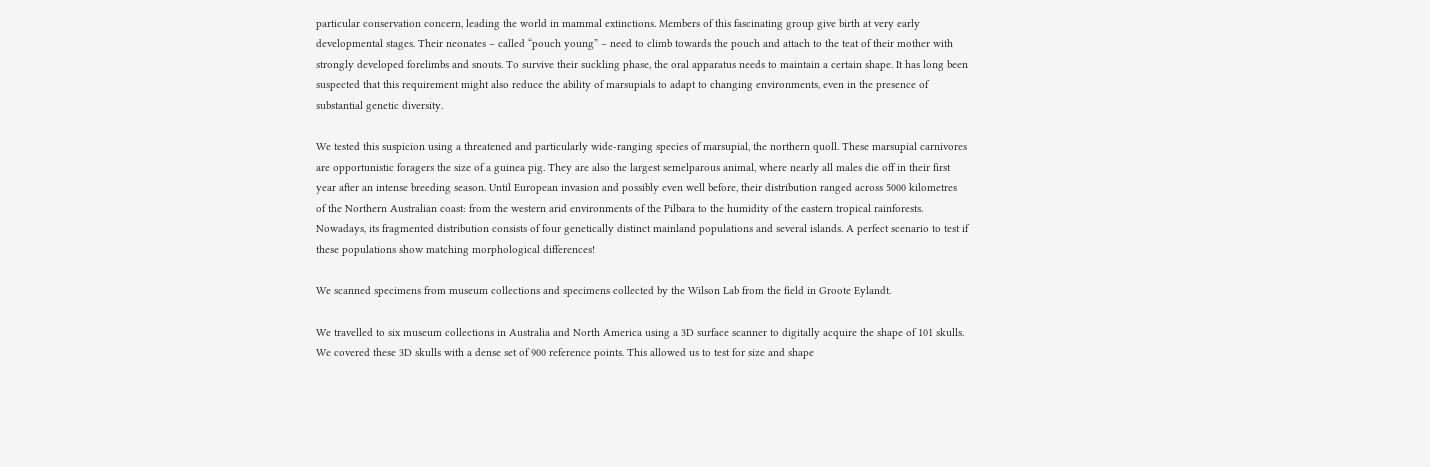particular conservation concern, leading the world in mammal extinctions. Members of this fascinating group give birth at very early developmental stages. Their neonates – called “pouch young” – need to climb towards the pouch and attach to the teat of their mother with strongly developed forelimbs and snouts. To survive their suckling phase, the oral apparatus needs to maintain a certain shape. It has long been suspected that this requirement might also reduce the ability of marsupials to adapt to changing environments, even in the presence of substantial genetic diversity.

We tested this suspicion using a threatened and particularly wide-ranging species of marsupial, the northern quoll. These marsupial carnivores are opportunistic foragers the size of a guinea pig. They are also the largest semelparous animal, where nearly all males die off in their first year after an intense breeding season. Until European invasion and possibly even well before, their distribution ranged across 5000 kilometres of the Northern Australian coast: from the western arid environments of the Pilbara to the humidity of the eastern tropical rainforests. Nowadays, its fragmented distribution consists of four genetically distinct mainland populations and several islands. A perfect scenario to test if these populations show matching morphological differences!

We scanned specimens from museum collections and specimens collected by the Wilson Lab from the field in Groote Eylandt.

We travelled to six museum collections in Australia and North America using a 3D surface scanner to digitally acquire the shape of 101 skulls. We covered these 3D skulls with a dense set of 900 reference points. This allowed us to test for size and shape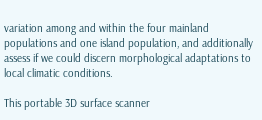variation among and within the four mainland populations and one island population, and additionally assess if we could discern morphological adaptations to local climatic conditions.

This portable 3D surface scanner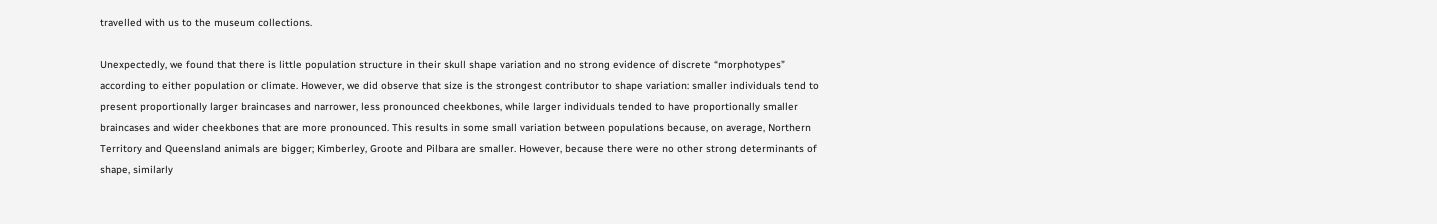travelled with us to the museum collections.

Unexpectedly, we found that there is little population structure in their skull shape variation and no strong evidence of discrete “morphotypes” according to either population or climate. However, we did observe that size is the strongest contributor to shape variation: smaller individuals tend to present proportionally larger braincases and narrower, less pronounced cheekbones, while larger individuals tended to have proportionally smaller braincases and wider cheekbones that are more pronounced. This results in some small variation between populations because, on average, Northern Territory and Queensland animals are bigger; Kimberley, Groote and Pilbara are smaller. However, because there were no other strong determinants of shape, similarly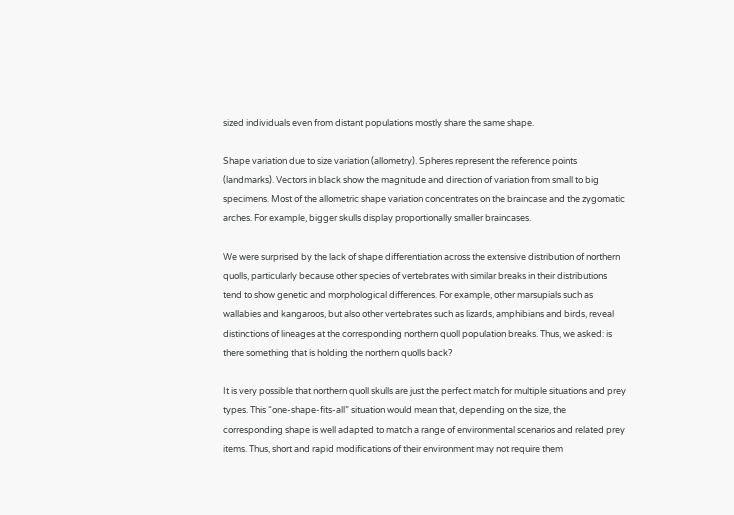sized individuals even from distant populations mostly share the same shape.

Shape variation due to size variation (allometry). Spheres represent the reference points (landmarks). Vectors in black show the magnitude and direction of variation from small to big specimens. Most of the allometric shape variation concentrates on the braincase and the zygomatic arches. For example, bigger skulls display proportionally smaller braincases.

We were surprised by the lack of shape differentiation across the extensive distribution of northern quolls, particularly because other species of vertebrates with similar breaks in their distributions tend to show genetic and morphological differences. For example, other marsupials such as wallabies and kangaroos, but also other vertebrates such as lizards, amphibians and birds, reveal distinctions of lineages at the corresponding northern quoll population breaks. Thus, we asked: is there something that is holding the northern quolls back?

It is very possible that northern quoll skulls are just the perfect match for multiple situations and prey types. This “one-shape-fits-all” situation would mean that, depending on the size, the corresponding shape is well adapted to match a range of environmental scenarios and related prey items. Thus, short and rapid modifications of their environment may not require them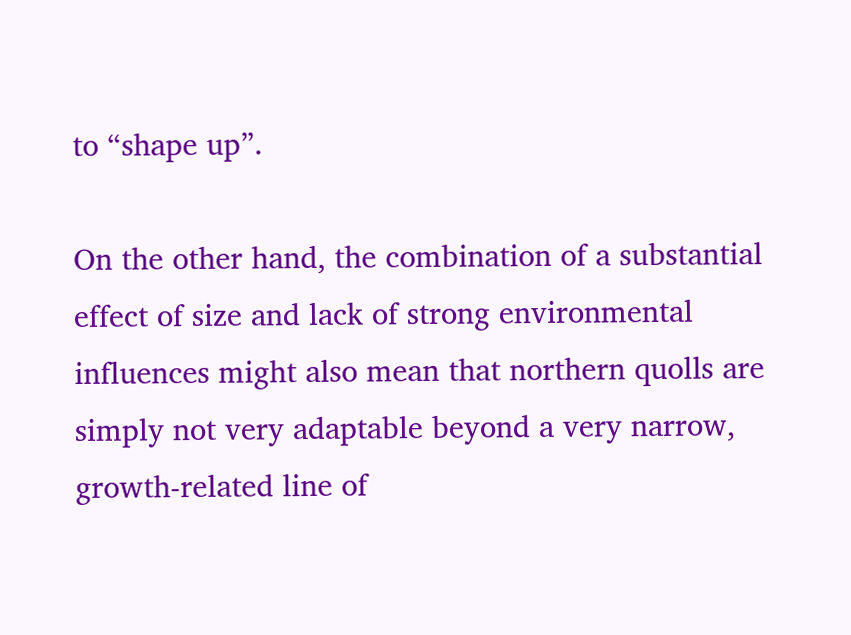to “shape up”.

On the other hand, the combination of a substantial effect of size and lack of strong environmental influences might also mean that northern quolls are simply not very adaptable beyond a very narrow, growth-related line of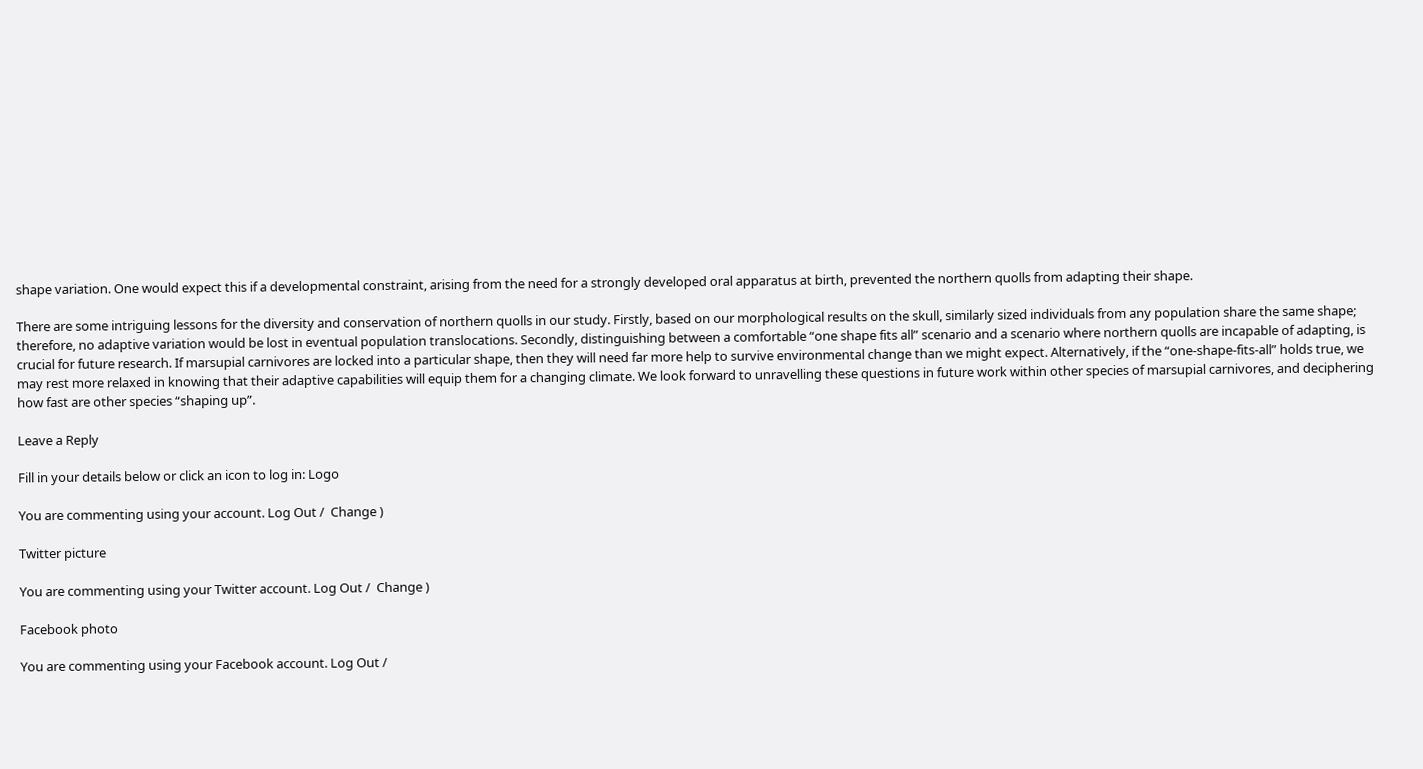shape variation. One would expect this if a developmental constraint, arising from the need for a strongly developed oral apparatus at birth, prevented the northern quolls from adapting their shape.

There are some intriguing lessons for the diversity and conservation of northern quolls in our study. Firstly, based on our morphological results on the skull, similarly sized individuals from any population share the same shape; therefore, no adaptive variation would be lost in eventual population translocations. Secondly, distinguishing between a comfortable “one shape fits all” scenario and a scenario where northern quolls are incapable of adapting, is crucial for future research. If marsupial carnivores are locked into a particular shape, then they will need far more help to survive environmental change than we might expect. Alternatively, if the “one-shape-fits-all” holds true, we may rest more relaxed in knowing that their adaptive capabilities will equip them for a changing climate. We look forward to unravelling these questions in future work within other species of marsupial carnivores, and deciphering how fast are other species “shaping up”.

Leave a Reply

Fill in your details below or click an icon to log in: Logo

You are commenting using your account. Log Out /  Change )

Twitter picture

You are commenting using your Twitter account. Log Out /  Change )

Facebook photo

You are commenting using your Facebook account. Log Out /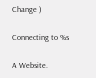Change )

Connecting to %s

A Website.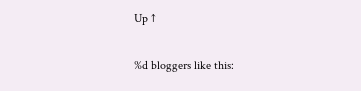Up ↑

%d bloggers like this: